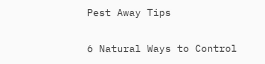Pest Away Tips

6 Natural Ways to Control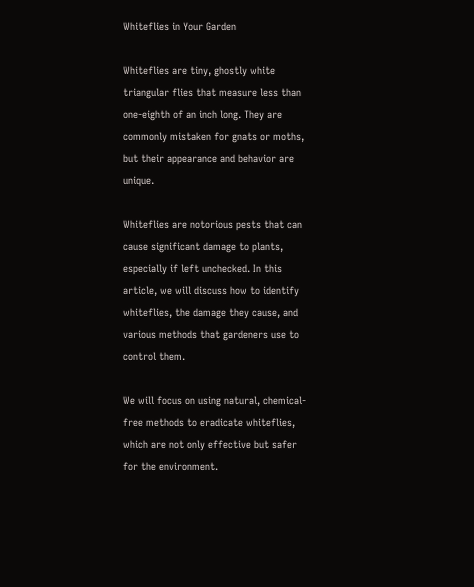Whiteflies in Your Garden

Whiteflies are tiny, ghostly white triangular flies that measure less than one-eighth of an inch long. They are commonly mistaken for gnats or moths, but their appearance and behavior are unique.

Whiteflies are notorious pests that can cause significant damage to plants, especially if left unchecked. In this article, we will discuss how to identify whiteflies, the damage they cause, and various methods that gardeners use to control them.

We will focus on using natural, chemical-free methods to eradicate whiteflies, which are not only effective but safer for the environment.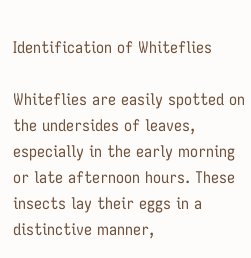Identification of Whiteflies

Whiteflies are easily spotted on the undersides of leaves, especially in the early morning or late afternoon hours. These insects lay their eggs in a distinctive manner,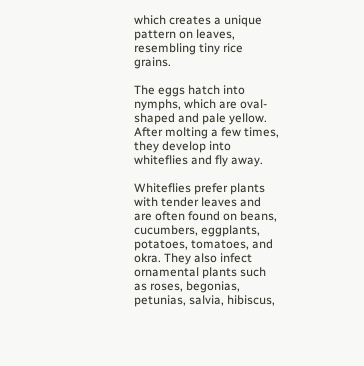which creates a unique pattern on leaves, resembling tiny rice grains.

The eggs hatch into nymphs, which are oval-shaped and pale yellow. After molting a few times, they develop into whiteflies and fly away.

Whiteflies prefer plants with tender leaves and are often found on beans, cucumbers, eggplants, potatoes, tomatoes, and okra. They also infect ornamental plants such as roses, begonias, petunias, salvia, hibiscus,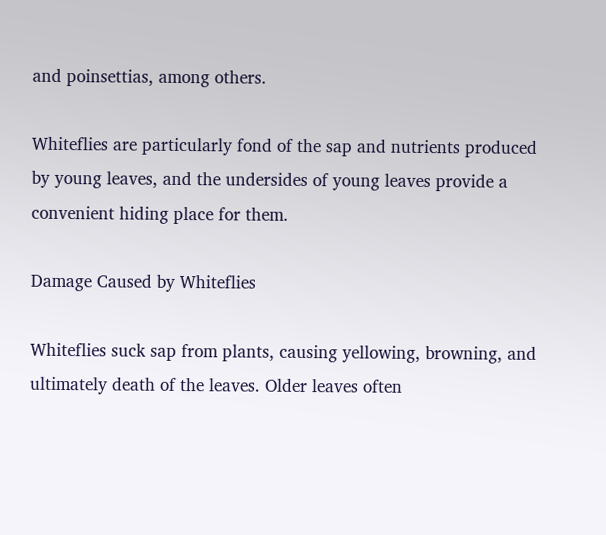and poinsettias, among others.

Whiteflies are particularly fond of the sap and nutrients produced by young leaves, and the undersides of young leaves provide a convenient hiding place for them.

Damage Caused by Whiteflies

Whiteflies suck sap from plants, causing yellowing, browning, and ultimately death of the leaves. Older leaves often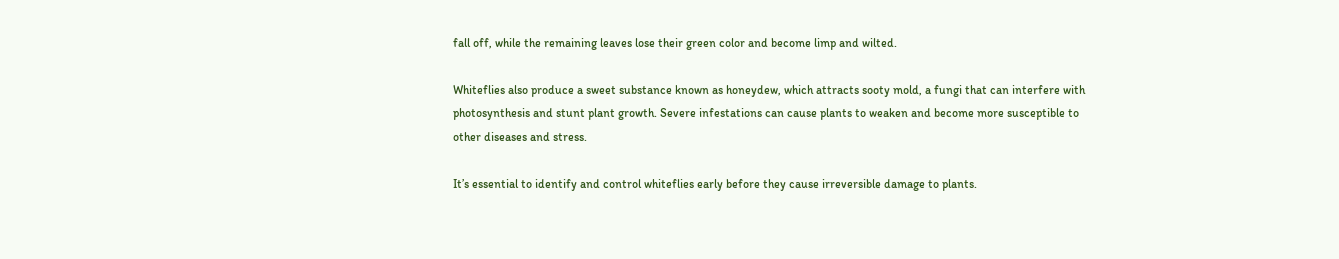fall off, while the remaining leaves lose their green color and become limp and wilted.

Whiteflies also produce a sweet substance known as honeydew, which attracts sooty mold, a fungi that can interfere with photosynthesis and stunt plant growth. Severe infestations can cause plants to weaken and become more susceptible to other diseases and stress.

It’s essential to identify and control whiteflies early before they cause irreversible damage to plants.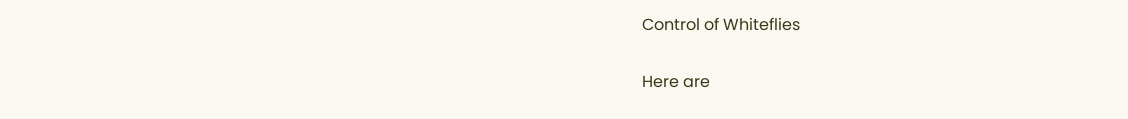Control of Whiteflies

Here are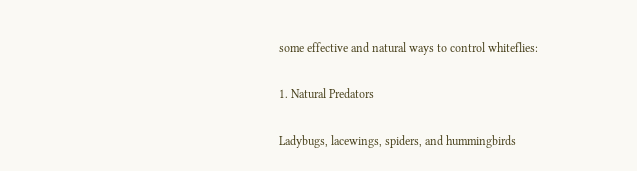some effective and natural ways to control whiteflies:

1. Natural Predators

Ladybugs, lacewings, spiders, and hummingbirds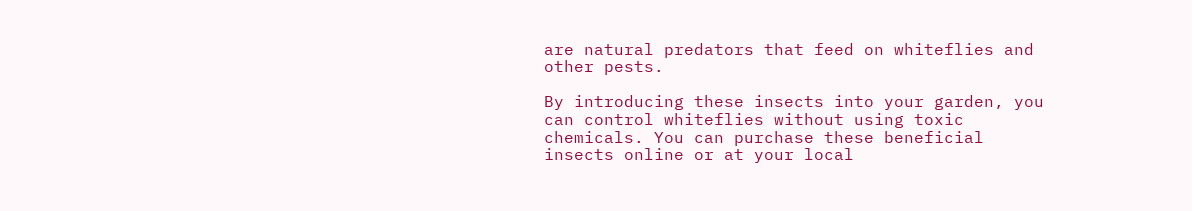are natural predators that feed on whiteflies and other pests.

By introducing these insects into your garden, you can control whiteflies without using toxic chemicals. You can purchase these beneficial insects online or at your local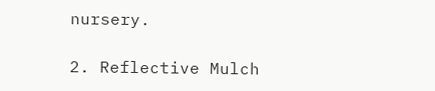nursery.

2. Reflective Mulch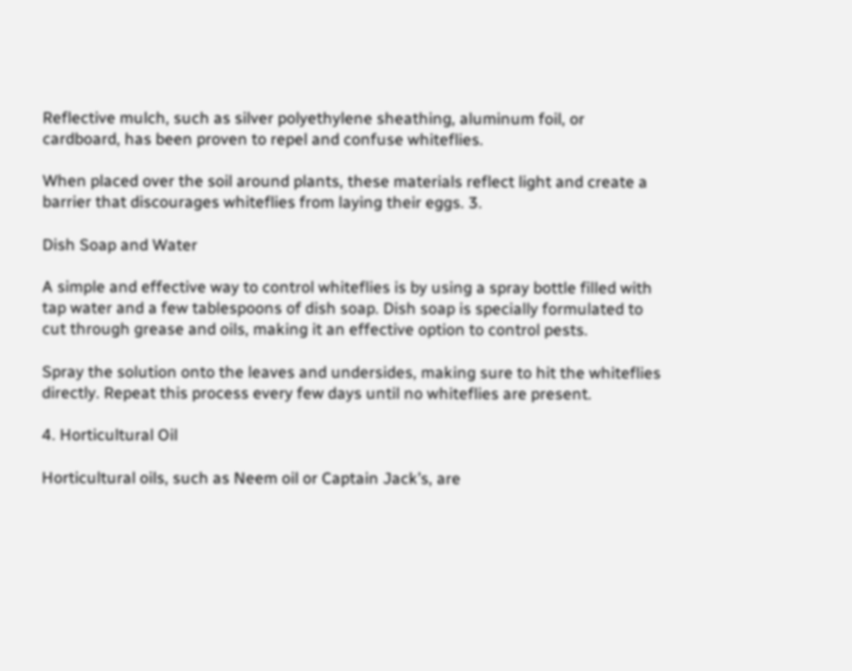Reflective mulch, such as silver polyethylene sheathing, aluminum foil, or cardboard, has been proven to repel and confuse whiteflies.

When placed over the soil around plants, these materials reflect light and create a barrier that discourages whiteflies from laying their eggs. 3.

Dish Soap and Water

A simple and effective way to control whiteflies is by using a spray bottle filled with tap water and a few tablespoons of dish soap. Dish soap is specially formulated to cut through grease and oils, making it an effective option to control pests.

Spray the solution onto the leaves and undersides, making sure to hit the whiteflies directly. Repeat this process every few days until no whiteflies are present.

4. Horticultural Oil

Horticultural oils, such as Neem oil or Captain Jack’s, are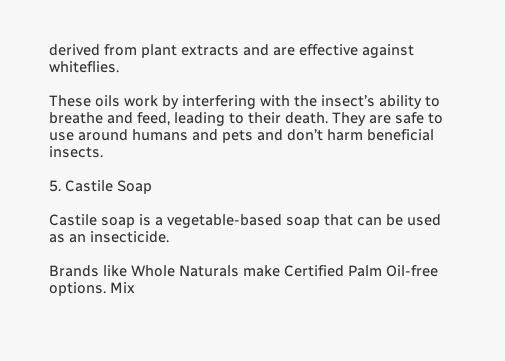derived from plant extracts and are effective against whiteflies.

These oils work by interfering with the insect’s ability to breathe and feed, leading to their death. They are safe to use around humans and pets and don’t harm beneficial insects.

5. Castile Soap

Castile soap is a vegetable-based soap that can be used as an insecticide.

Brands like Whole Naturals make Certified Palm Oil-free options. Mix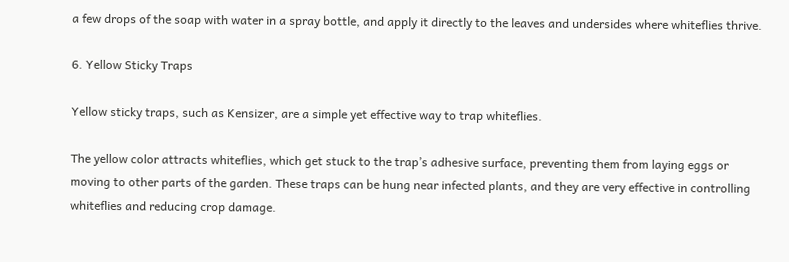a few drops of the soap with water in a spray bottle, and apply it directly to the leaves and undersides where whiteflies thrive.

6. Yellow Sticky Traps

Yellow sticky traps, such as Kensizer, are a simple yet effective way to trap whiteflies.

The yellow color attracts whiteflies, which get stuck to the trap’s adhesive surface, preventing them from laying eggs or moving to other parts of the garden. These traps can be hung near infected plants, and they are very effective in controlling whiteflies and reducing crop damage.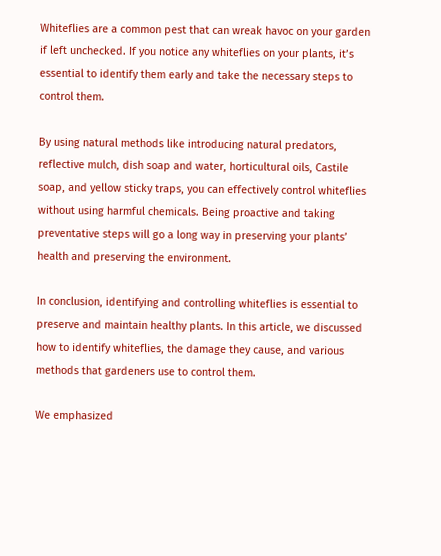Whiteflies are a common pest that can wreak havoc on your garden if left unchecked. If you notice any whiteflies on your plants, it’s essential to identify them early and take the necessary steps to control them.

By using natural methods like introducing natural predators, reflective mulch, dish soap and water, horticultural oils, Castile soap, and yellow sticky traps, you can effectively control whiteflies without using harmful chemicals. Being proactive and taking preventative steps will go a long way in preserving your plants’ health and preserving the environment.

In conclusion, identifying and controlling whiteflies is essential to preserve and maintain healthy plants. In this article, we discussed how to identify whiteflies, the damage they cause, and various methods that gardeners use to control them.

We emphasized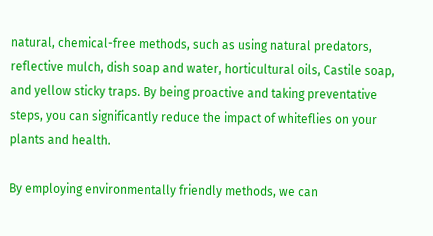natural, chemical-free methods, such as using natural predators, reflective mulch, dish soap and water, horticultural oils, Castile soap, and yellow sticky traps. By being proactive and taking preventative steps, you can significantly reduce the impact of whiteflies on your plants and health.

By employing environmentally friendly methods, we can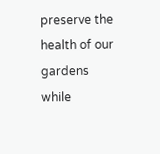preserve the health of our gardens while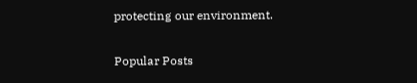protecting our environment.

Popular Posts